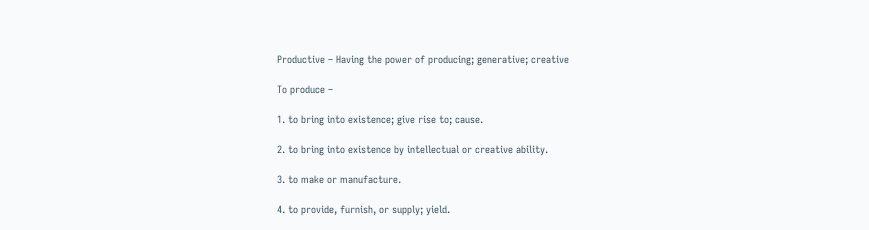Productive – Having the power of producing; generative; creative

To produce –

1. to bring into existence; give rise to; cause.

2. to bring into existence by intellectual or creative ability.

3. to make or manufacture.

4. to provide, furnish, or supply; yield.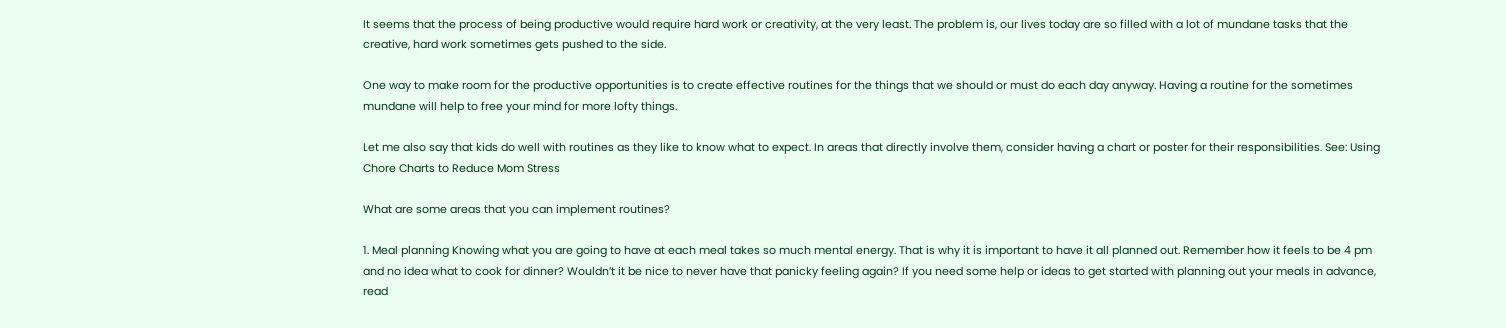It seems that the process of being productive would require hard work or creativity, at the very least. The problem is, our lives today are so filled with a lot of mundane tasks that the creative, hard work sometimes gets pushed to the side.

One way to make room for the productive opportunities is to create effective routines for the things that we should or must do each day anyway. Having a routine for the sometimes mundane will help to free your mind for more lofty things.

Let me also say that kids do well with routines as they like to know what to expect. In areas that directly involve them, consider having a chart or poster for their responsibilities. See: Using Chore Charts to Reduce Mom Stress

What are some areas that you can implement routines?

1. Meal planning Knowing what you are going to have at each meal takes so much mental energy. That is why it is important to have it all planned out. Remember how it feels to be 4 pm and no idea what to cook for dinner? Wouldn’t it be nice to never have that panicky feeling again? If you need some help or ideas to get started with planning out your meals in advance, read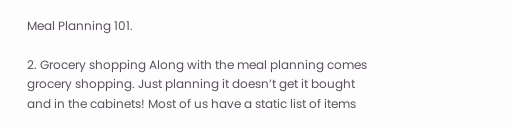Meal Planning 101.

2. Grocery shopping Along with the meal planning comes grocery shopping. Just planning it doesn’t get it bought and in the cabinets! Most of us have a static list of items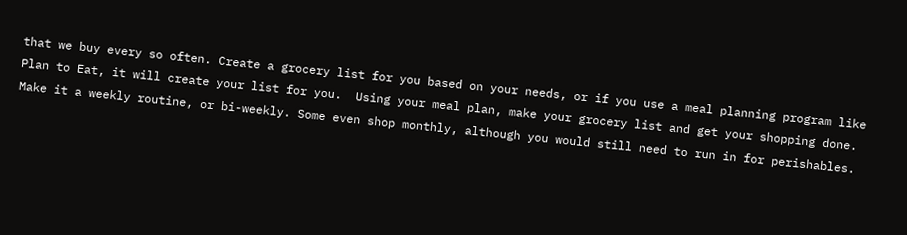that we buy every so often. Create a grocery list for you based on your needs, or if you use a meal planning program like Plan to Eat, it will create your list for you.  Using your meal plan, make your grocery list and get your shopping done. Make it a weekly routine, or bi-weekly. Some even shop monthly, although you would still need to run in for perishables.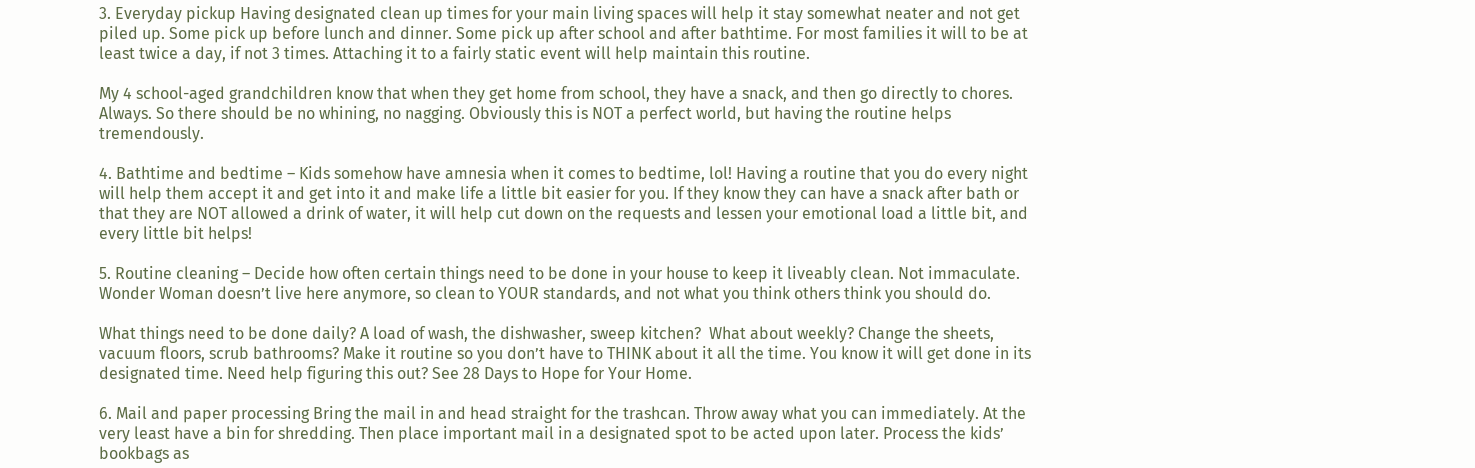3. Everyday pickup Having designated clean up times for your main living spaces will help it stay somewhat neater and not get piled up. Some pick up before lunch and dinner. Some pick up after school and after bathtime. For most families it will to be at least twice a day, if not 3 times. Attaching it to a fairly static event will help maintain this routine.

My 4 school-aged grandchildren know that when they get home from school, they have a snack, and then go directly to chores. Always. So there should be no whining, no nagging. Obviously this is NOT a perfect world, but having the routine helps tremendously.

4. Bathtime and bedtime – Kids somehow have amnesia when it comes to bedtime, lol! Having a routine that you do every night will help them accept it and get into it and make life a little bit easier for you. If they know they can have a snack after bath or that they are NOT allowed a drink of water, it will help cut down on the requests and lessen your emotional load a little bit, and every little bit helps!

5. Routine cleaning – Decide how often certain things need to be done in your house to keep it liveably clean. Not immaculate. Wonder Woman doesn’t live here anymore, so clean to YOUR standards, and not what you think others think you should do.

What things need to be done daily? A load of wash, the dishwasher, sweep kitchen?  What about weekly? Change the sheets, vacuum floors, scrub bathrooms? Make it routine so you don’t have to THINK about it all the time. You know it will get done in its designated time. Need help figuring this out? See 28 Days to Hope for Your Home.

6. Mail and paper processing Bring the mail in and head straight for the trashcan. Throw away what you can immediately. At the very least have a bin for shredding. Then place important mail in a designated spot to be acted upon later. Process the kids’ bookbags as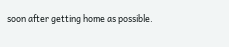soon after getting home as possible.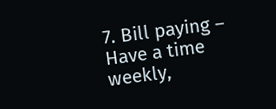7. Bill paying – Have a time weekly,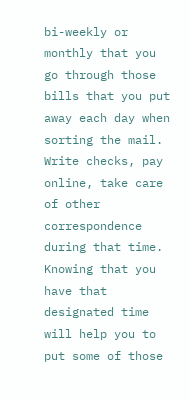bi-weekly or monthly that you go through those bills that you put away each day when sorting the mail. Write checks, pay online, take care of other correspondence during that time. Knowing that you have that designated time will help you to put some of those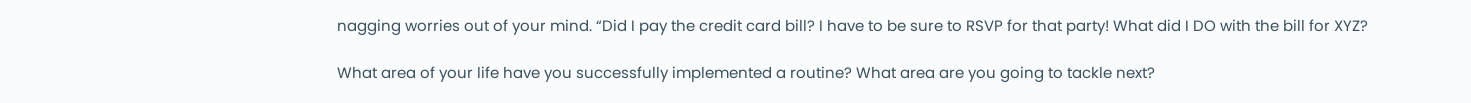nagging worries out of your mind. “Did I pay the credit card bill? I have to be sure to RSVP for that party! What did I DO with the bill for XYZ?

What area of your life have you successfully implemented a routine? What area are you going to tackle next?